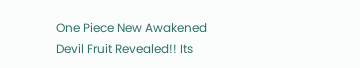One Piece New Awakened Devil Fruit Revealed!! Its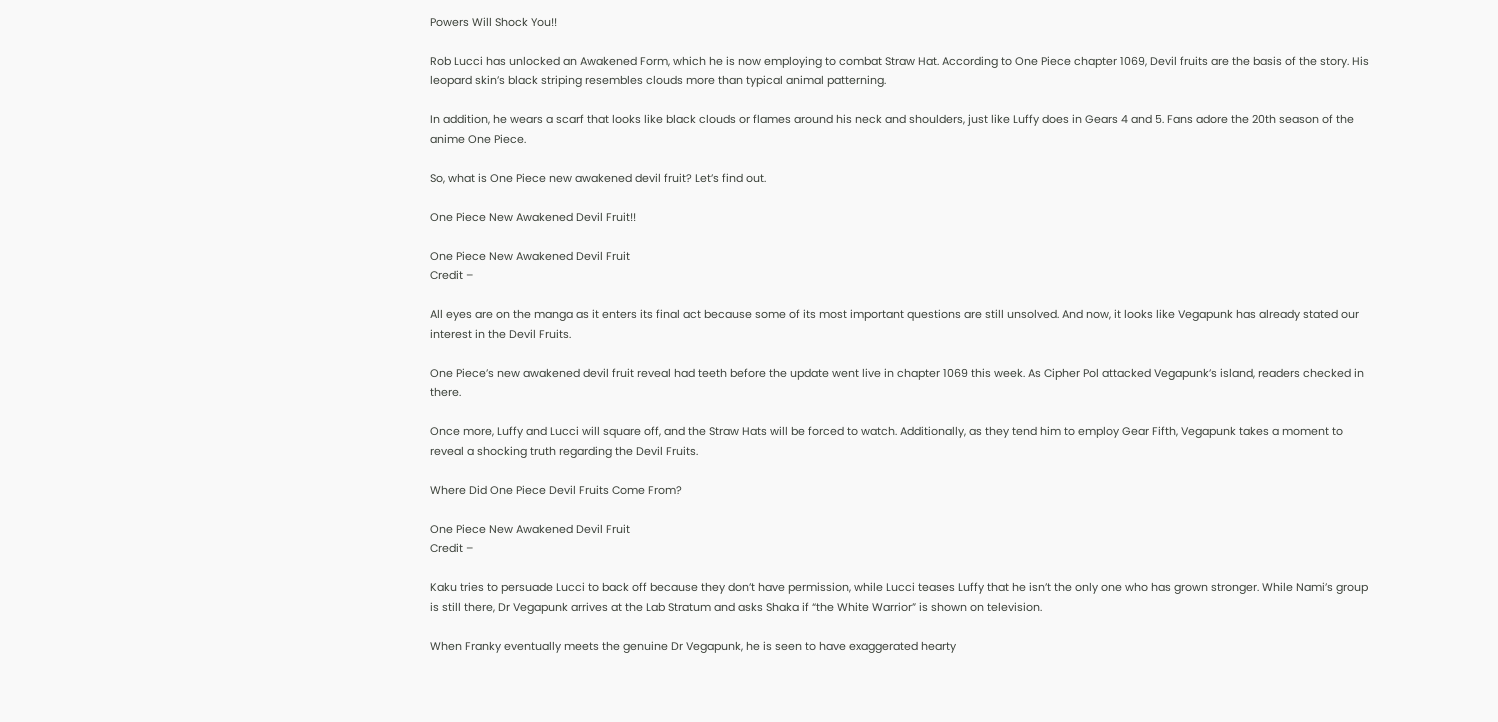Powers Will Shock You!!

Rob Lucci has unlocked an Awakened Form, which he is now employing to combat Straw Hat. According to One Piece chapter 1069, Devil fruits are the basis of the story. His leopard skin’s black striping resembles clouds more than typical animal patterning.

In addition, he wears a scarf that looks like black clouds or flames around his neck and shoulders, just like Luffy does in Gears 4 and 5. Fans adore the 20th season of the anime One Piece.

So, what is One Piece new awakened devil fruit? Let’s find out.

One Piece New Awakened Devil Fruit!!

One Piece New Awakened Devil Fruit
Credit –

All eyes are on the manga as it enters its final act because some of its most important questions are still unsolved. And now, it looks like Vegapunk has already stated our interest in the Devil Fruits.

One Piece’s new awakened devil fruit reveal had teeth before the update went live in chapter 1069 this week. As Cipher Pol attacked Vegapunk’s island, readers checked in there.

Once more, Luffy and Lucci will square off, and the Straw Hats will be forced to watch. Additionally, as they tend him to employ Gear Fifth, Vegapunk takes a moment to reveal a shocking truth regarding the Devil Fruits.

Where Did One Piece Devil Fruits Come From?

One Piece New Awakened Devil Fruit
Credit –

Kaku tries to persuade Lucci to back off because they don’t have permission, while Lucci teases Luffy that he isn’t the only one who has grown stronger. While Nami’s group is still there, Dr Vegapunk arrives at the Lab Stratum and asks Shaka if “the White Warrior” is shown on television.

When Franky eventually meets the genuine Dr Vegapunk, he is seen to have exaggerated hearty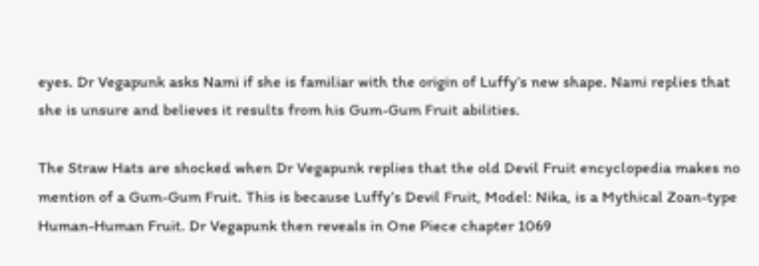eyes. Dr Vegapunk asks Nami if she is familiar with the origin of Luffy’s new shape. Nami replies that she is unsure and believes it results from his Gum-Gum Fruit abilities.

The Straw Hats are shocked when Dr Vegapunk replies that the old Devil Fruit encyclopedia makes no mention of a Gum-Gum Fruit. This is because Luffy’s Devil Fruit, Model: Nika, is a Mythical Zoan-type Human-Human Fruit. Dr Vegapunk then reveals in One Piece chapter 1069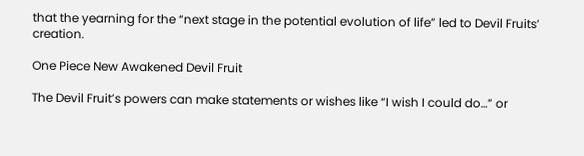that the yearning for the “next stage in the potential evolution of life” led to Devil Fruits’ creation.

One Piece New Awakened Devil Fruit

The Devil Fruit’s powers can make statements or wishes like “I wish I could do…” or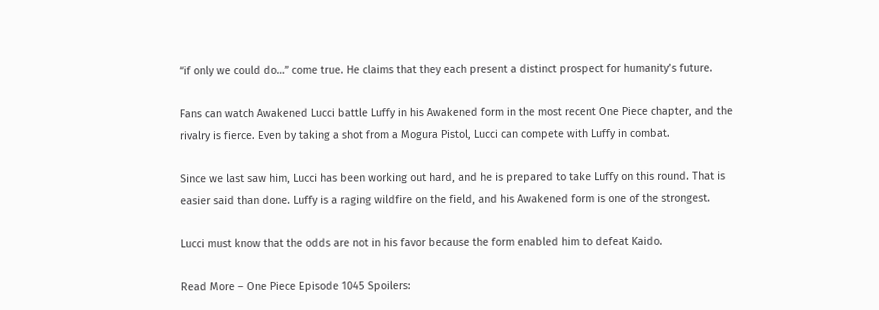“if only we could do…” come true. He claims that they each present a distinct prospect for humanity’s future.

Fans can watch Awakened Lucci battle Luffy in his Awakened form in the most recent One Piece chapter, and the rivalry is fierce. Even by taking a shot from a Mogura Pistol, Lucci can compete with Luffy in combat.

Since we last saw him, Lucci has been working out hard, and he is prepared to take Luffy on this round. That is easier said than done. Luffy is a raging wildfire on the field, and his Awakened form is one of the strongest.

Lucci must know that the odds are not in his favor because the form enabled him to defeat Kaido.

Read More – One Piece Episode 1045 Spoilers: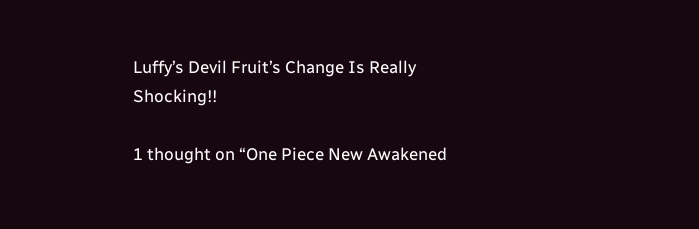Luffy’s Devil Fruit’s Change Is Really Shocking!!

1 thought on “One Piece New Awakened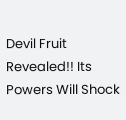Devil Fruit Revealed!! Its Powers Will Shock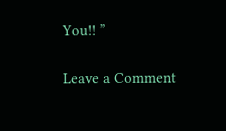You!! ”

Leave a Comment